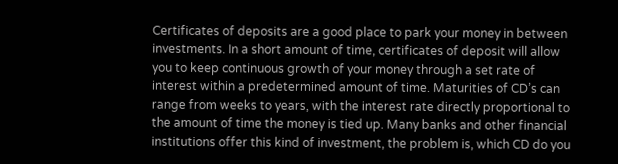Certificates of deposits are a good place to park your money in between investments. In a short amount of time, certificates of deposit will allow you to keep continuous growth of your money through a set rate of interest within a predetermined amount of time. Maturities of CD’s can range from weeks to years, with the interest rate directly proportional to the amount of time the money is tied up. Many banks and other financial institutions offer this kind of investment, the problem is, which CD do you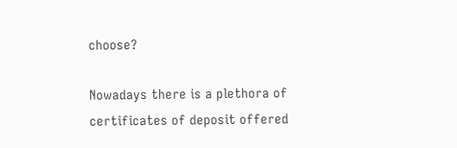choose?

Nowadays there is a plethora of certificates of deposit offered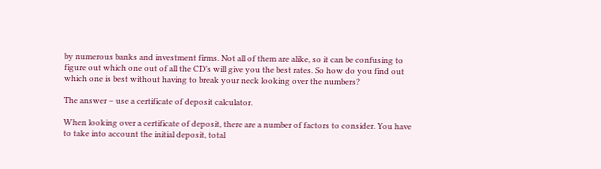by numerous banks and investment firms. Not all of them are alike, so it can be confusing to figure out which one out of all the CD’s will give you the best rates. So how do you find out which one is best without having to break your neck looking over the numbers?

The answer – use a certificate of deposit calculator.

When looking over a certificate of deposit, there are a number of factors to consider. You have to take into account the initial deposit, total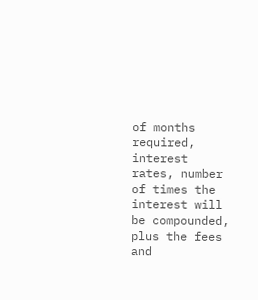of months required, interest rates, number of times the interest will be compounded, plus the fees and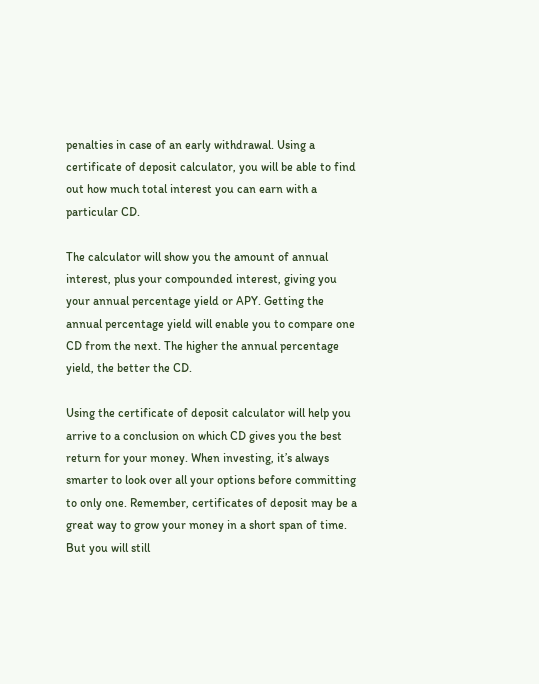penalties in case of an early withdrawal. Using a certificate of deposit calculator, you will be able to find out how much total interest you can earn with a particular CD.

The calculator will show you the amount of annual interest, plus your compounded interest, giving you your annual percentage yield or APY. Getting the annual percentage yield will enable you to compare one CD from the next. The higher the annual percentage yield, the better the CD.

Using the certificate of deposit calculator will help you arrive to a conclusion on which CD gives you the best return for your money. When investing, it’s always smarter to look over all your options before committing to only one. Remember, certificates of deposit may be a great way to grow your money in a short span of time. But you will still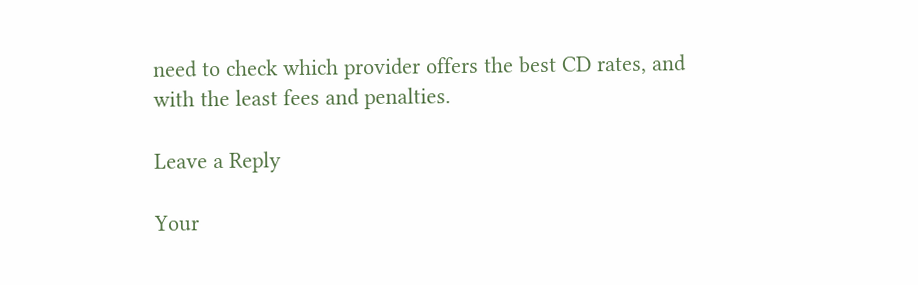need to check which provider offers the best CD rates, and with the least fees and penalties.

Leave a Reply

Your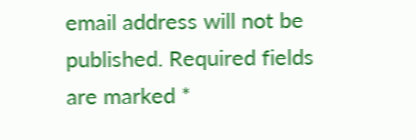email address will not be published. Required fields are marked *